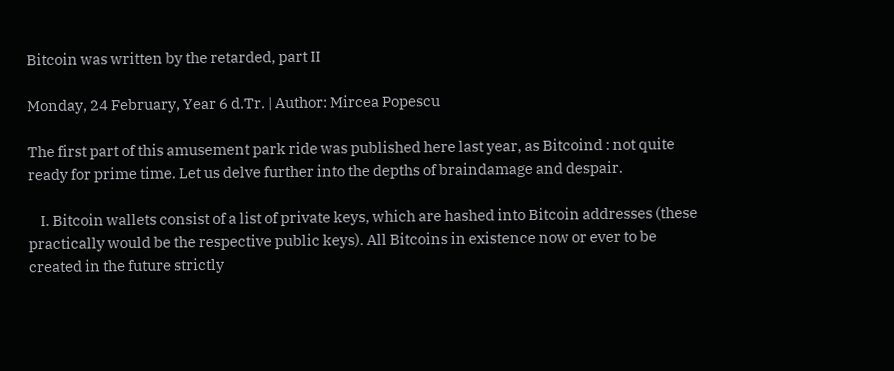Bitcoin was written by the retarded, part II

Monday, 24 February, Year 6 d.Tr. | Author: Mircea Popescu

The first part of this amusement park ride was published here last year, as Bitcoind : not quite ready for prime time. Let us delve further into the depths of braindamage and despair.

    I. Bitcoin wallets consist of a list of private keys, which are hashed into Bitcoin addresses (these practically would be the respective public keys). All Bitcoins in existence now or ever to be created in the future strictly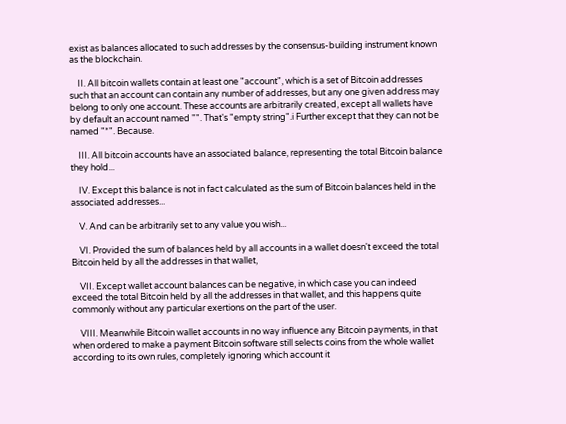exist as balances allocated to such addresses by the consensus-building instrument known as the blockchain.

    II. All bitcoin wallets contain at least one "account", which is a set of Bitcoin addresses such that an account can contain any number of addresses, but any one given address may belong to only one account. These accounts are arbitrarily created, except all wallets have by default an account named "". That's "empty string".i Further except that they can not be named "*". Because.

    III. All bitcoin accounts have an associated balance, representing the total Bitcoin balance they hold...

    IV. Except this balance is not in fact calculated as the sum of Bitcoin balances held in the associated addresses...

    V. And can be arbitrarily set to any value you wish...

    VI. Provided the sum of balances held by all accounts in a wallet doesn't exceed the total Bitcoin held by all the addresses in that wallet,

    VII. Except wallet account balances can be negative, in which case you can indeed exceed the total Bitcoin held by all the addresses in that wallet, and this happens quite commonly without any particular exertions on the part of the user.

    VIII. Meanwhile Bitcoin wallet accounts in no way influence any Bitcoin payments, in that when ordered to make a payment Bitcoin software still selects coins from the whole wallet according to its own rules, completely ignoring which account it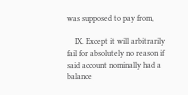was supposed to pay from,

    IX. Except it will arbitrarily fail for absolutely no reason if said account nominally had a balance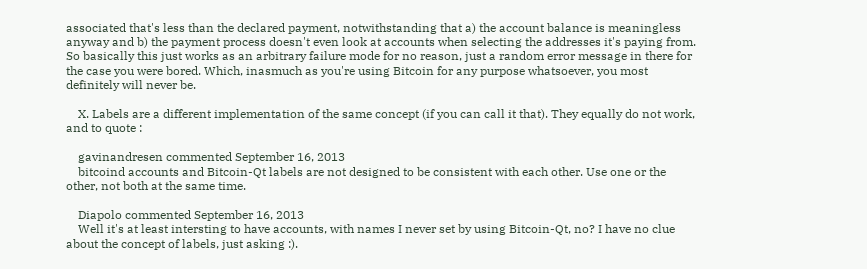associated that's less than the declared payment, notwithstanding that a) the account balance is meaningless anyway and b) the payment process doesn't even look at accounts when selecting the addresses it's paying from. So basically this just works as an arbitrary failure mode for no reason, just a random error message in there for the case you were bored. Which, inasmuch as you're using Bitcoin for any purpose whatsoever, you most definitely will never be.

    X. Labels are a different implementation of the same concept (if you can call it that). They equally do not work, and to quote :

    gavinandresen commented September 16, 2013
    bitcoind accounts and Bitcoin-Qt labels are not designed to be consistent with each other. Use one or the other, not both at the same time.

    Diapolo commented September 16, 2013
    Well it's at least intersting to have accounts, with names I never set by using Bitcoin-Qt, no? I have no clue about the concept of labels, just asking :).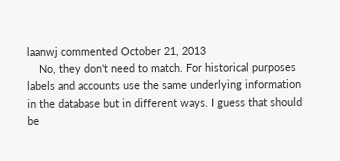laanwj commented October 21, 2013
    No, they don't need to match. For historical purposes labels and accounts use the same underlying information in the database but in different ways. I guess that should be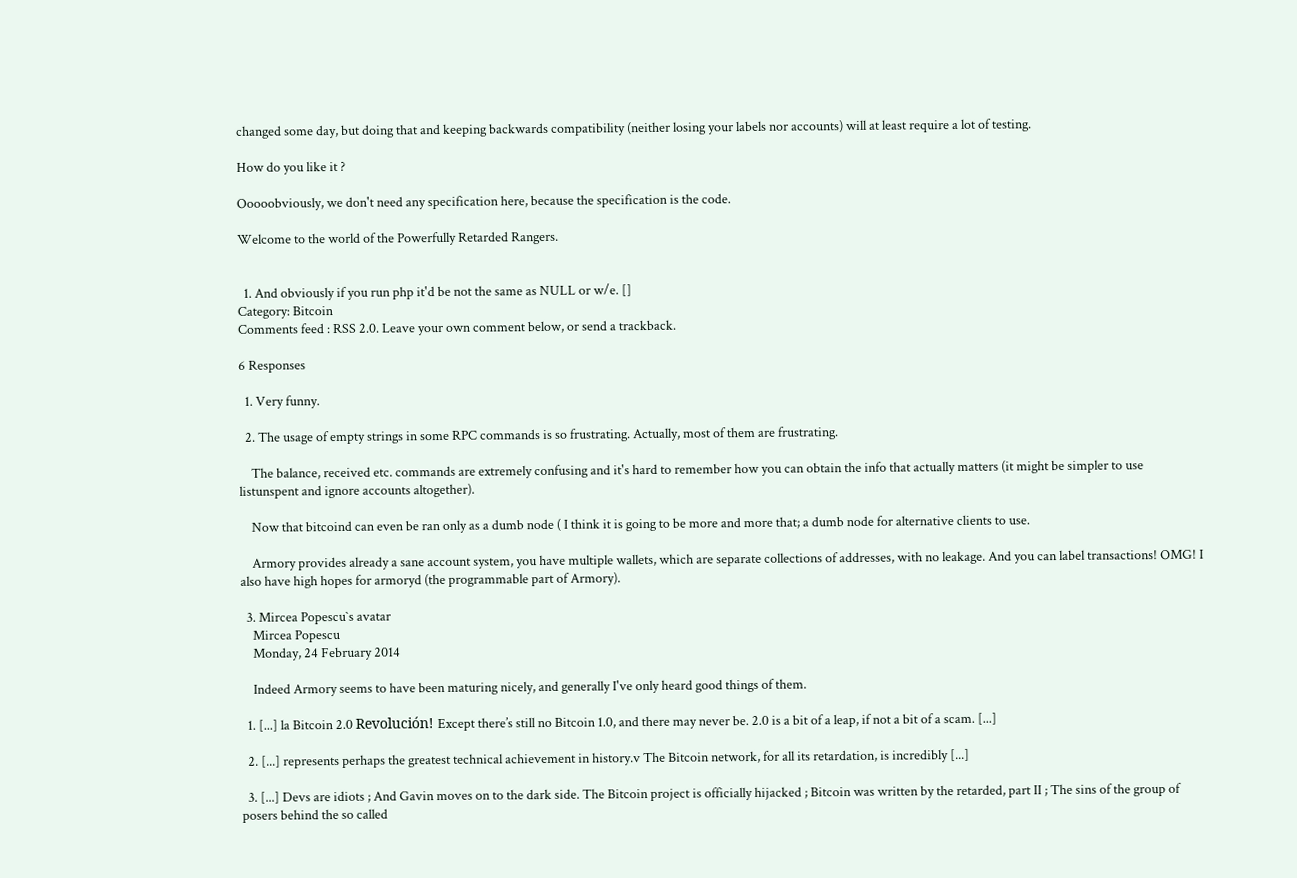changed some day, but doing that and keeping backwards compatibility (neither losing your labels nor accounts) will at least require a lot of testing.

How do you like it ?

Ooooobviously, we don't need any specification here, because the specification is the code.

Welcome to the world of the Powerfully Retarded Rangers.


  1. And obviously if you run php it'd be not the same as NULL or w/e. []
Category: Bitcoin
Comments feed : RSS 2.0. Leave your own comment below, or send a trackback.

6 Responses

  1. Very funny.

  2. The usage of empty strings in some RPC commands is so frustrating. Actually, most of them are frustrating.

    The balance, received etc. commands are extremely confusing and it's hard to remember how you can obtain the info that actually matters (it might be simpler to use listunspent and ignore accounts altogether).

    Now that bitcoind can even be ran only as a dumb node ( I think it is going to be more and more that; a dumb node for alternative clients to use.

    Armory provides already a sane account system, you have multiple wallets, which are separate collections of addresses, with no leakage. And you can label transactions! OMG! I also have high hopes for armoryd (the programmable part of Armory).

  3. Mircea Popescu`s avatar
    Mircea Popescu
    Monday, 24 February 2014

    Indeed Armory seems to have been maturing nicely, and generally I've only heard good things of them.

  1. [...] la Bitcoin 2.0 Revolución! Except there’s still no Bitcoin 1.0, and there may never be. 2.0 is a bit of a leap, if not a bit of a scam. [...]

  2. [...] represents perhaps the greatest technical achievement in history.v The Bitcoin network, for all its retardation, is incredibly [...]

  3. [...] Devs are idiots ; And Gavin moves on to the dark side. The Bitcoin project is officially hijacked ; Bitcoin was written by the retarded, part II ; The sins of the group of posers behind the so called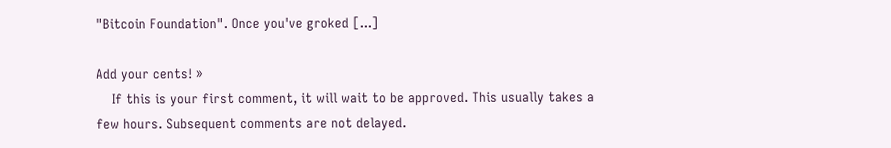"Bitcoin Foundation". Once you've groked [...]

Add your cents! »
    If this is your first comment, it will wait to be approved. This usually takes a few hours. Subsequent comments are not delayed.